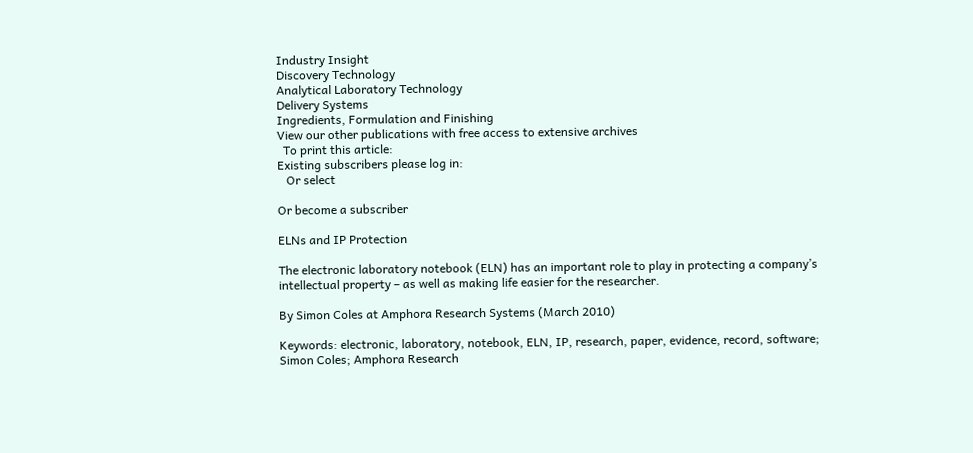Industry Insight
Discovery Technology
Analytical Laboratory Technology
Delivery Systems
Ingredients, Formulation and Finishing
View our other publications with free access to extensive archives
  To print this article:
Existing subscribers please log in:
   Or select

Or become a subscriber

ELNs and IP Protection

The electronic laboratory notebook (ELN) has an important role to play in protecting a company’s intellectual property – as well as making life easier for the researcher.

By Simon Coles at Amphora Research Systems (March 2010)

Keywords: electronic, laboratory, notebook, ELN, IP, research, paper, evidence, record, software; Simon Coles; Amphora Research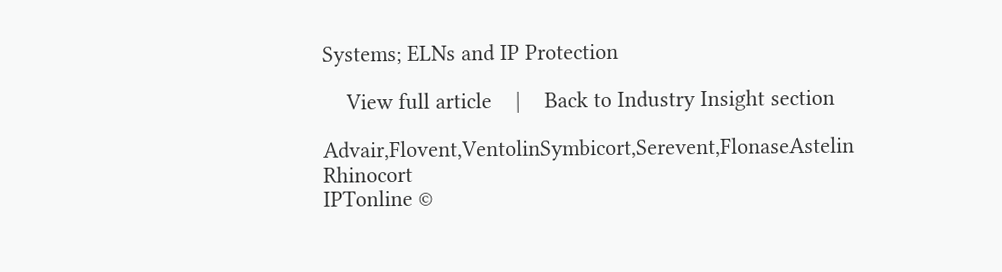Systems; ELNs and IP Protection

    View full article    |    Back to Industry Insight section

Advair,Flovent,VentolinSymbicort,Serevent,FlonaseAstelin Rhinocort
IPTonline ©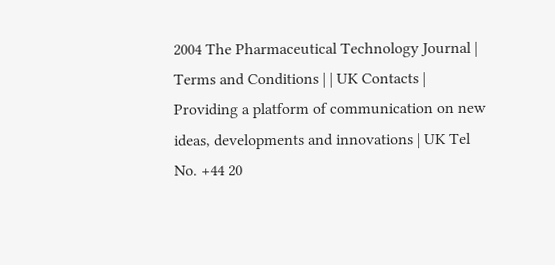2004 The Pharmaceutical Technology Journal | Terms and Conditions | | UK Contacts |
Providing a platform of communication on new ideas, developments and innovations | UK Tel No. +44 20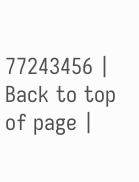77243456 | Back to top of page |